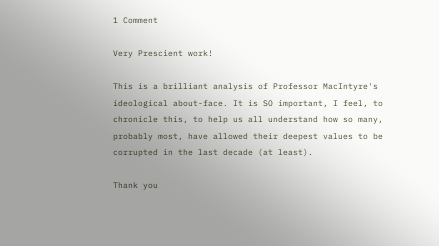1 Comment

Very Prescient work!

This is a brilliant analysis of Professor MacIntyre's ideological about-face. It is SO important, I feel, to chronicle this, to help us all understand how so many, probably most, have allowed their deepest values to be corrupted in the last decade (at least).

Thank you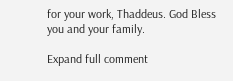for your work, Thaddeus. God Bless you and your family.

Expand full comment